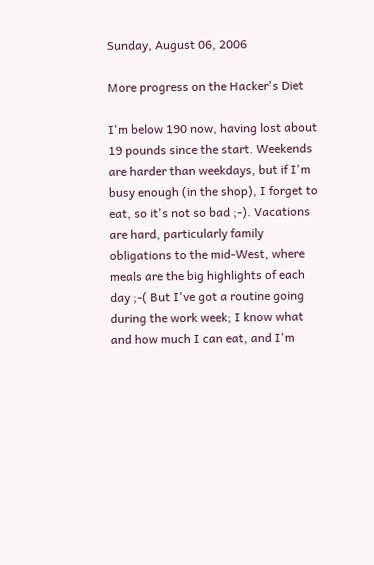Sunday, August 06, 2006

More progress on the Hacker's Diet

I'm below 190 now, having lost about 19 pounds since the start. Weekends are harder than weekdays, but if I'm busy enough (in the shop), I forget to eat, so it's not so bad ;-). Vacations are hard, particularly family obligations to the mid-West, where meals are the big highlights of each day ;-( But I've got a routine going during the work week; I know what and how much I can eat, and I'm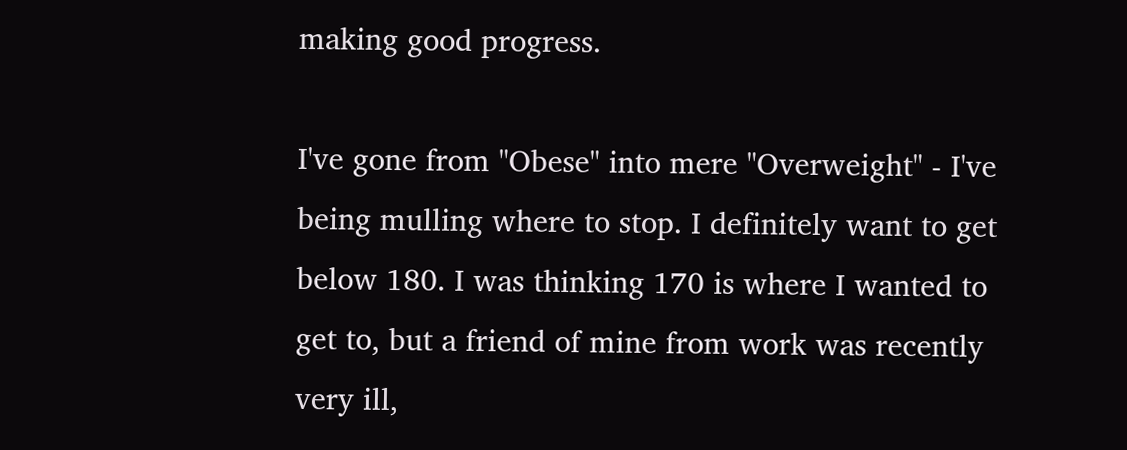making good progress.

I've gone from "Obese" into mere "Overweight" - I've being mulling where to stop. I definitely want to get below 180. I was thinking 170 is where I wanted to get to, but a friend of mine from work was recently very ill,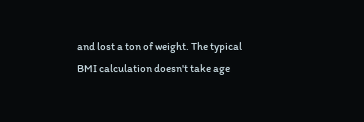and lost a ton of weight. The typical BMI calculation doesn't take age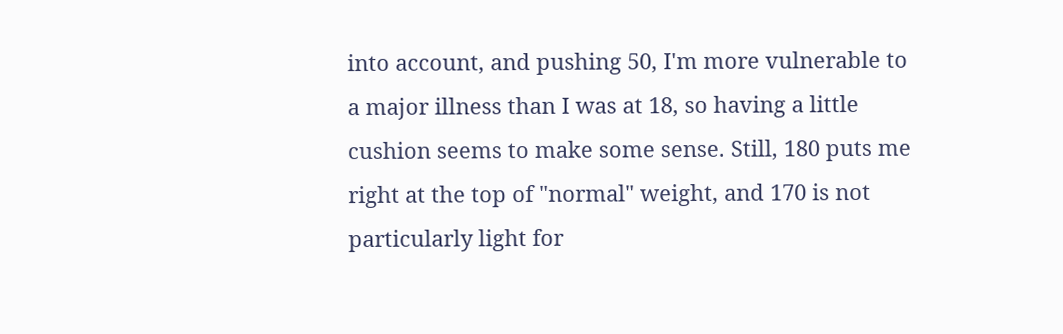into account, and pushing 50, I'm more vulnerable to a major illness than I was at 18, so having a little cushion seems to make some sense. Still, 180 puts me right at the top of "normal" weight, and 170 is not particularly light for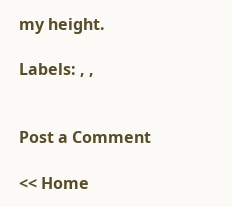my height.

Labels: , ,


Post a Comment

<< Home